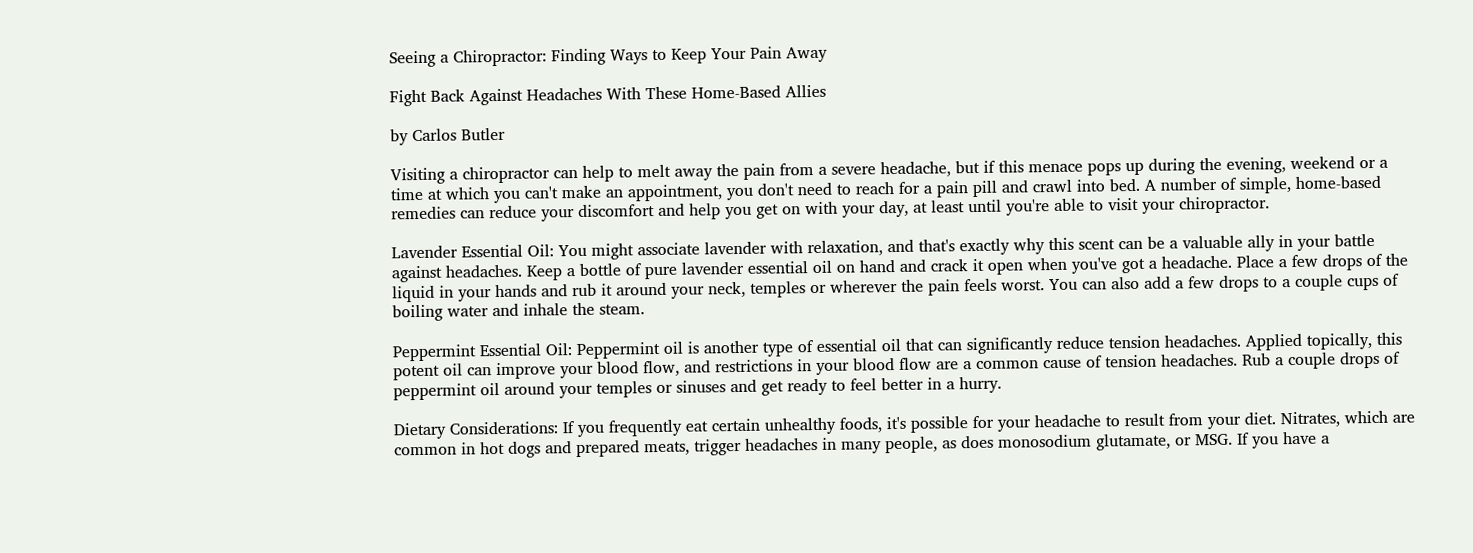Seeing a Chiropractor: Finding Ways to Keep Your Pain Away

Fight Back Against Headaches With These Home-Based Allies

by Carlos Butler

Visiting a chiropractor can help to melt away the pain from a severe headache, but if this menace pops up during the evening, weekend or a time at which you can't make an appointment, you don't need to reach for a pain pill and crawl into bed. A number of simple, home-based remedies can reduce your discomfort and help you get on with your day, at least until you're able to visit your chiropractor.

Lavender Essential Oil: You might associate lavender with relaxation, and that's exactly why this scent can be a valuable ally in your battle against headaches. Keep a bottle of pure lavender essential oil on hand and crack it open when you've got a headache. Place a few drops of the liquid in your hands and rub it around your neck, temples or wherever the pain feels worst. You can also add a few drops to a couple cups of boiling water and inhale the steam.

Peppermint Essential Oil: Peppermint oil is another type of essential oil that can significantly reduce tension headaches. Applied topically, this potent oil can improve your blood flow, and restrictions in your blood flow are a common cause of tension headaches. Rub a couple drops of peppermint oil around your temples or sinuses and get ready to feel better in a hurry.

Dietary Considerations: If you frequently eat certain unhealthy foods, it's possible for your headache to result from your diet. Nitrates, which are common in hot dogs and prepared meats, trigger headaches in many people, as does monosodium glutamate, or MSG. If you have a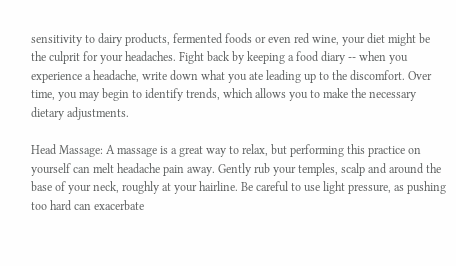sensitivity to dairy products, fermented foods or even red wine, your diet might be the culprit for your headaches. Fight back by keeping a food diary -- when you experience a headache, write down what you ate leading up to the discomfort. Over time, you may begin to identify trends, which allows you to make the necessary dietary adjustments.

Head Massage: A massage is a great way to relax, but performing this practice on yourself can melt headache pain away. Gently rub your temples, scalp and around the base of your neck, roughly at your hairline. Be careful to use light pressure, as pushing too hard can exacerbate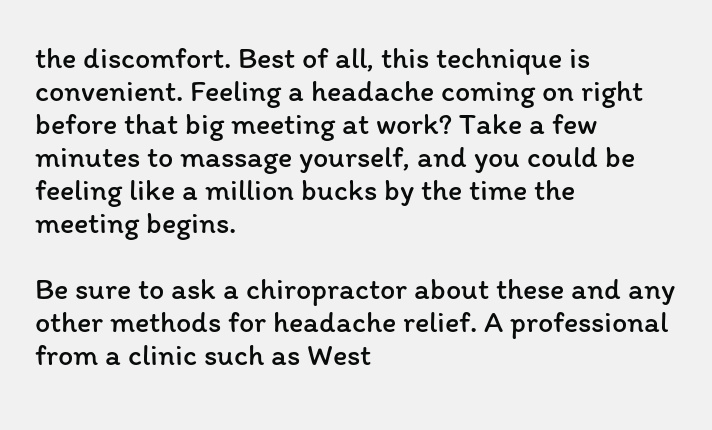the discomfort. Best of all, this technique is convenient. Feeling a headache coming on right before that big meeting at work? Take a few minutes to massage yourself, and you could be feeling like a million bucks by the time the meeting begins.

Be sure to ask a chiropractor about these and any other methods for headache relief. A professional from a clinic such as West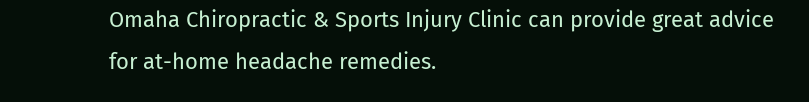Omaha Chiropractic & Sports Injury Clinic can provide great advice for at-home headache remedies.